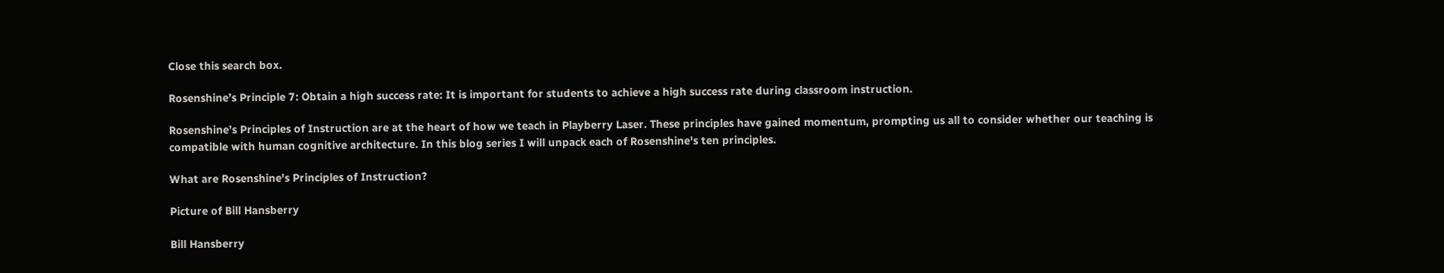Close this search box.

Rosenshine’s Principle 7: Obtain a high success rate: It is important for students to achieve a high success rate during classroom instruction.

Rosenshine’s Principles of Instruction are at the heart of how we teach in Playberry Laser. These principles have gained momentum, prompting us all to consider whether our teaching is compatible with human cognitive architecture. In this blog series I will unpack each of Rosenshine's ten principles.

What are Rosenshine's Principles of Instruction?

Picture of Bill Hansberry

Bill Hansberry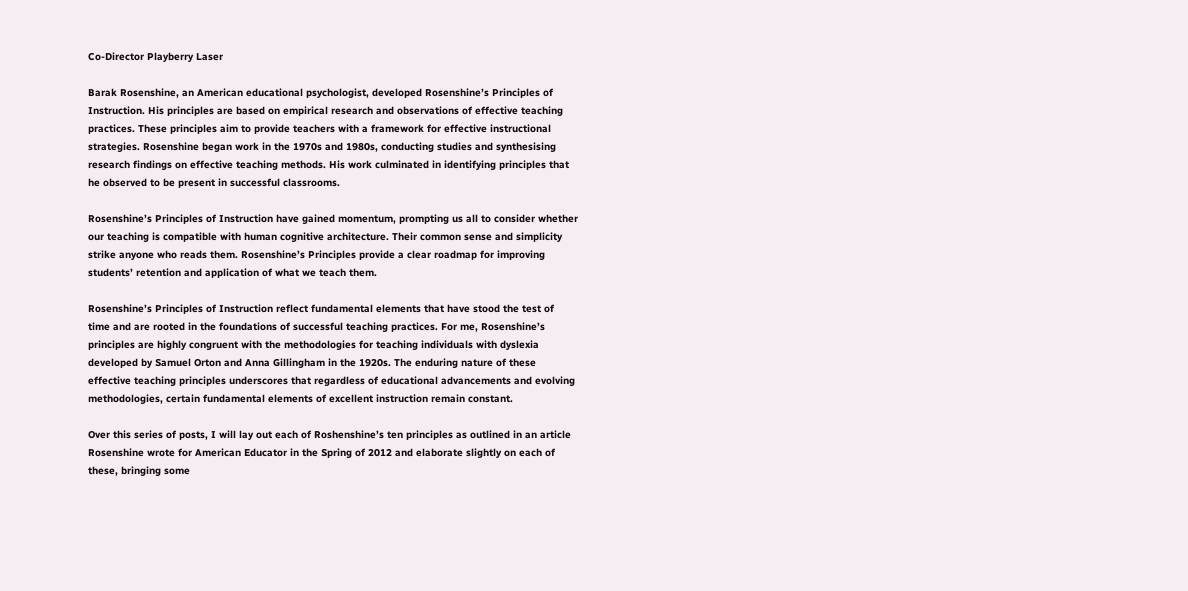Co-Director Playberry Laser

Barak Rosenshine, an American educational psychologist, developed Rosenshine’s Principles of Instruction. His principles are based on empirical research and observations of effective teaching practices. These principles aim to provide teachers with a framework for effective instructional strategies. Rosenshine began work in the 1970s and 1980s, conducting studies and synthesising research findings on effective teaching methods. His work culminated in identifying principles that he observed to be present in successful classrooms.

Rosenshine’s Principles of Instruction have gained momentum, prompting us all to consider whether our teaching is compatible with human cognitive architecture. Their common sense and simplicity strike anyone who reads them. Rosenshine’s Principles provide a clear roadmap for improving students’ retention and application of what we teach them.

Rosenshine’s Principles of Instruction reflect fundamental elements that have stood the test of time and are rooted in the foundations of successful teaching practices. For me, Rosenshine’s principles are highly congruent with the methodologies for teaching individuals with dyslexia developed by Samuel Orton and Anna Gillingham in the 1920s. The enduring nature of these effective teaching principles underscores that regardless of educational advancements and evolving methodologies, certain fundamental elements of excellent instruction remain constant.

Over this series of posts, I will lay out each of Roshenshine’s ten principles as outlined in an article Rosenshine wrote for American Educator in the Spring of 2012 and elaborate slightly on each of these, bringing some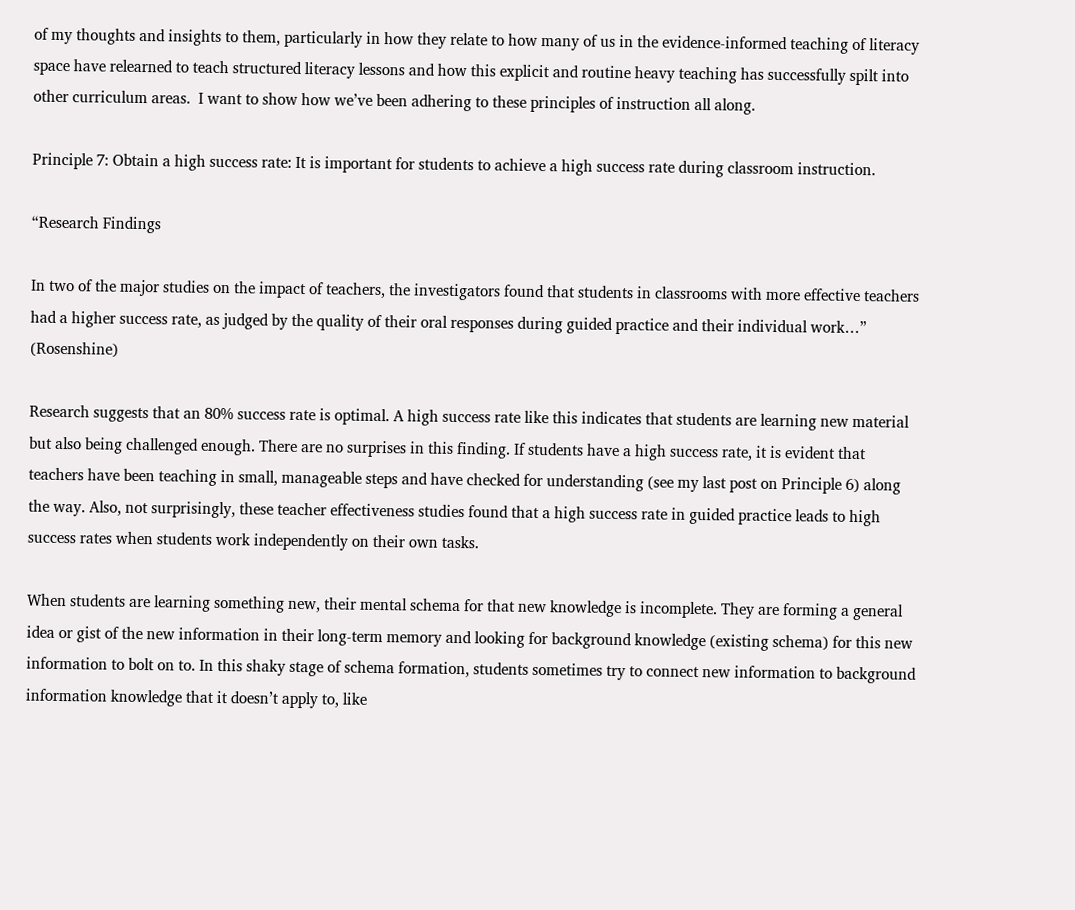of my thoughts and insights to them, particularly in how they relate to how many of us in the evidence-informed teaching of literacy space have relearned to teach structured literacy lessons and how this explicit and routine heavy teaching has successfully spilt into other curriculum areas.  I want to show how we’ve been adhering to these principles of instruction all along.

Principle 7: Obtain a high success rate: It is important for students to achieve a high success rate during classroom instruction.

“Research Findings

In two of the major studies on the impact of teachers, the investigators found that students in classrooms with more effective teachers had a higher success rate, as judged by the quality of their oral responses during guided practice and their individual work…” (Rosenshine)

Research suggests that an 80% success rate is optimal. A high success rate like this indicates that students are learning new material but also being challenged enough. There are no surprises in this finding. If students have a high success rate, it is evident that teachers have been teaching in small, manageable steps and have checked for understanding (see my last post on Principle 6) along the way. Also, not surprisingly, these teacher effectiveness studies found that a high success rate in guided practice leads to high success rates when students work independently on their own tasks.

When students are learning something new, their mental schema for that new knowledge is incomplete. They are forming a general idea or gist of the new information in their long-term memory and looking for background knowledge (existing schema) for this new information to bolt on to. In this shaky stage of schema formation, students sometimes try to connect new information to background information knowledge that it doesn’t apply to, like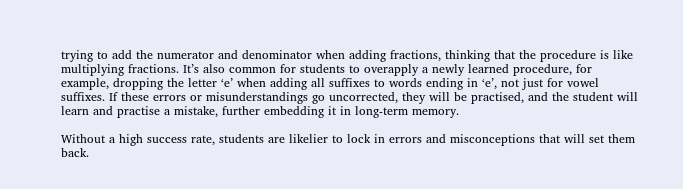trying to add the numerator and denominator when adding fractions, thinking that the procedure is like multiplying fractions. It’s also common for students to overapply a newly learned procedure, for example, dropping the letter ‘e’ when adding all suffixes to words ending in ‘e’, not just for vowel suffixes. If these errors or misunderstandings go uncorrected, they will be practised, and the student will learn and practise a mistake, further embedding it in long-term memory.

Without a high success rate, students are likelier to lock in errors and misconceptions that will set them back.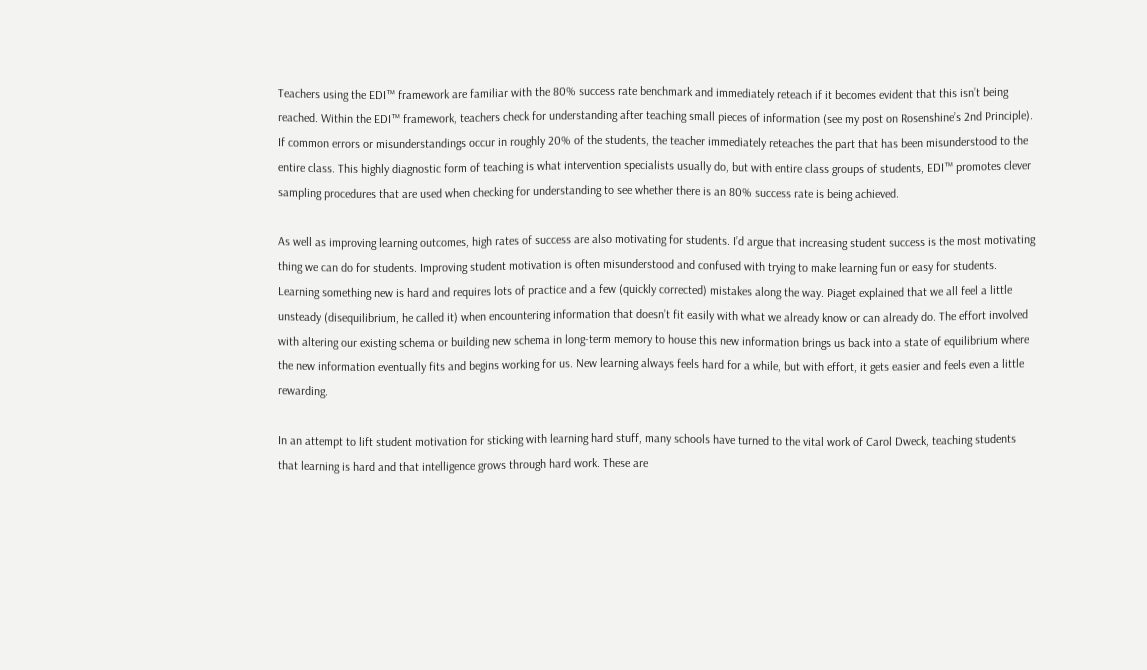Teachers using the EDI™ framework are familiar with the 80% success rate benchmark and immediately reteach if it becomes evident that this isn’t being reached. Within the EDI™ framework, teachers check for understanding after teaching small pieces of information (see my post on Rosenshine’s 2nd Principle). If common errors or misunderstandings occur in roughly 20% of the students, the teacher immediately reteaches the part that has been misunderstood to the entire class. This highly diagnostic form of teaching is what intervention specialists usually do, but with entire class groups of students, EDI™ promotes clever sampling procedures that are used when checking for understanding to see whether there is an 80% success rate is being achieved.

As well as improving learning outcomes, high rates of success are also motivating for students. I’d argue that increasing student success is the most motivating thing we can do for students. Improving student motivation is often misunderstood and confused with trying to make learning fun or easy for students. Learning something new is hard and requires lots of practice and a few (quickly corrected) mistakes along the way. Piaget explained that we all feel a little unsteady (disequilibrium, he called it) when encountering information that doesn’t fit easily with what we already know or can already do. The effort involved with altering our existing schema or building new schema in long-term memory to house this new information brings us back into a state of equilibrium where the new information eventually fits and begins working for us. New learning always feels hard for a while, but with effort, it gets easier and feels even a little rewarding.

In an attempt to lift student motivation for sticking with learning hard stuff, many schools have turned to the vital work of Carol Dweck, teaching students that learning is hard and that intelligence grows through hard work. These are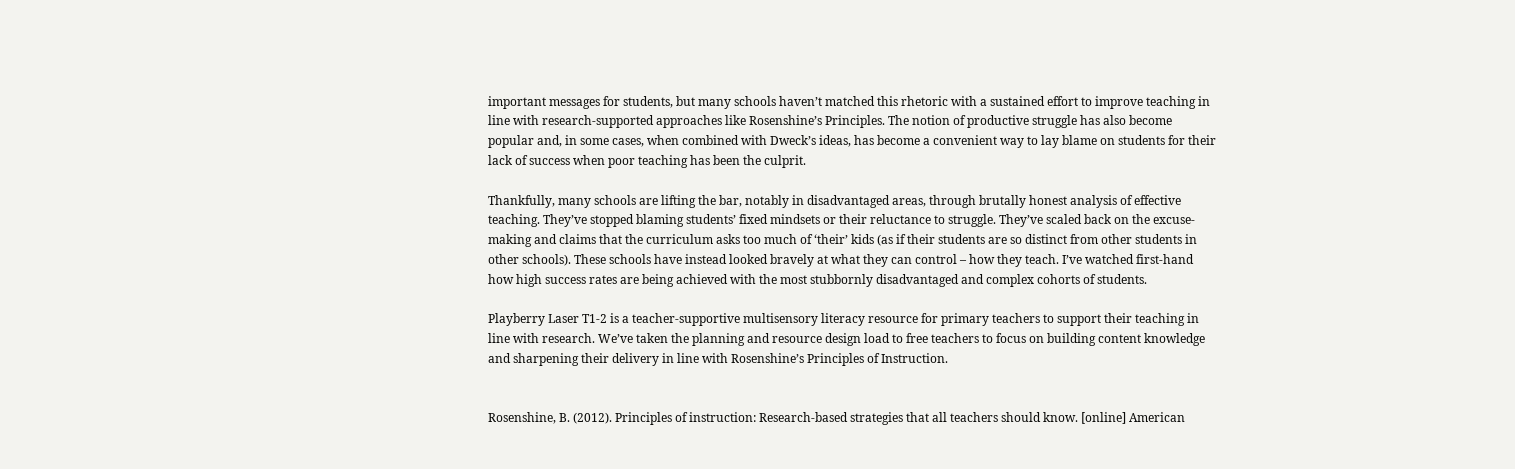important messages for students, but many schools haven’t matched this rhetoric with a sustained effort to improve teaching in line with research-supported approaches like Rosenshine’s Principles. The notion of productive struggle has also become popular and, in some cases, when combined with Dweck’s ideas, has become a convenient way to lay blame on students for their lack of success when poor teaching has been the culprit.

Thankfully, many schools are lifting the bar, notably in disadvantaged areas, through brutally honest analysis of effective teaching. They’ve stopped blaming students’ fixed mindsets or their reluctance to struggle. They’ve scaled back on the excuse-making and claims that the curriculum asks too much of ‘their’ kids (as if their students are so distinct from other students in other schools). These schools have instead looked bravely at what they can control – how they teach. I’ve watched first-hand how high success rates are being achieved with the most stubbornly disadvantaged and complex cohorts of students.

Playberry Laser T1-2 is a teacher-supportive multisensory literacy resource for primary teachers to support their teaching in line with research. We’ve taken the planning and resource design load to free teachers to focus on building content knowledge and sharpening their delivery in line with Rosenshine’s Principles of Instruction.


Rosenshine, B. (2012). Principles of instruction: Research-based strategies that all teachers should know. [online] American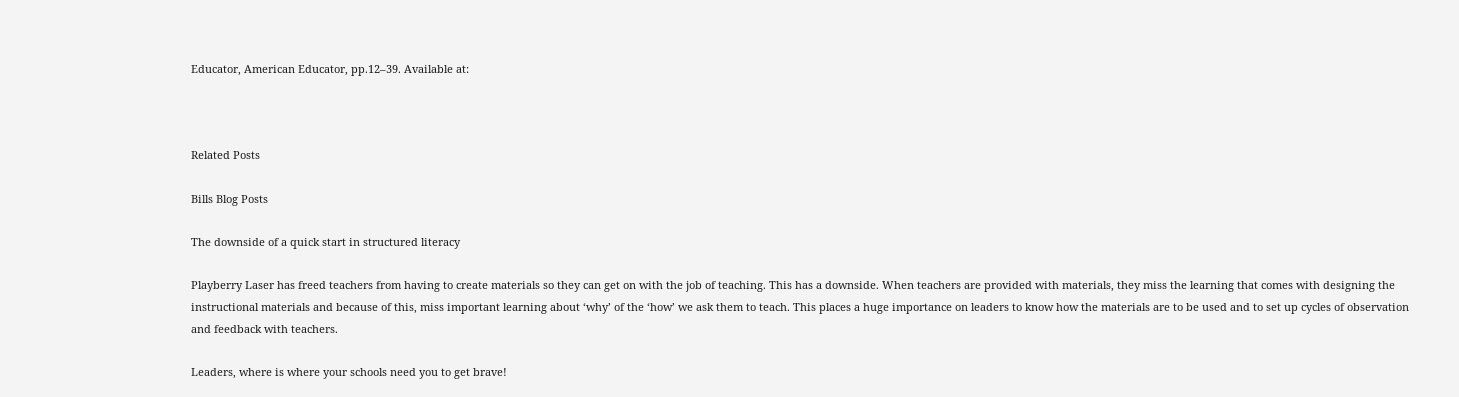Educator, American Educator, pp.12–39. Available at:



Related Posts

Bills Blog Posts

The downside of a quick start in structured literacy

Playberry Laser has freed teachers from having to create materials so they can get on with the job of teaching. This has a downside. When teachers are provided with materials, they miss the learning that comes with designing the instructional materials and because of this, miss important learning about ‘why’ of the ‘how’ we ask them to teach. This places a huge importance on leaders to know how the materials are to be used and to set up cycles of observation and feedback with teachers.

Leaders, where is where your schools need you to get brave!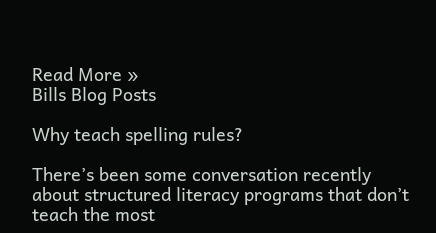Read More »
Bills Blog Posts

Why teach spelling rules?

There’s been some conversation recently about structured literacy programs that don’t teach the most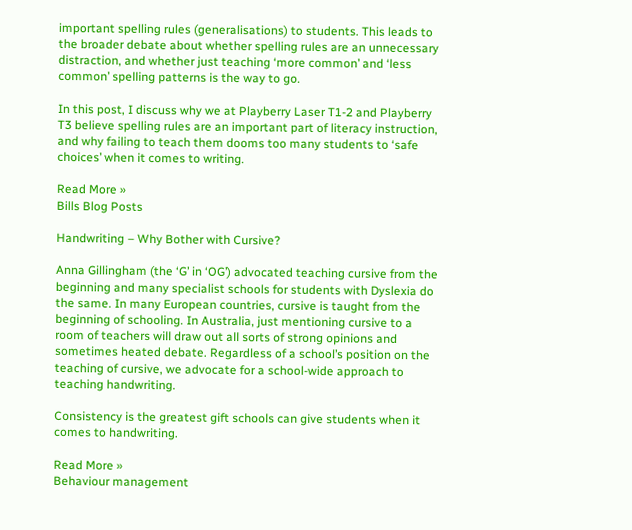important spelling rules (generalisations) to students. This leads to the broader debate about whether spelling rules are an unnecessary distraction, and whether just teaching ‘more common’ and ‘less common’ spelling patterns is the way to go.

In this post, I discuss why we at Playberry Laser T1-2 and Playberry T3 believe spelling rules are an important part of literacy instruction, and why failing to teach them dooms too many students to ‘safe choices’ when it comes to writing.

Read More »
Bills Blog Posts

Handwriting – Why Bother with Cursive?

Anna Gillingham (the ‘G’ in ‘OG’) advocated teaching cursive from the beginning and many specialist schools for students with Dyslexia do the same. In many European countries, cursive is taught from the beginning of schooling. In Australia, just mentioning cursive to a room of teachers will draw out all sorts of strong opinions and sometimes heated debate. Regardless of a school’s position on the teaching of cursive, we advocate for a school-wide approach to teaching handwriting.

Consistency is the greatest gift schools can give students when it comes to handwriting.

Read More »
Behaviour management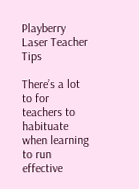Playberry Laser Teacher Tips

There’s a lot to for teachers to habituate when learning to run effective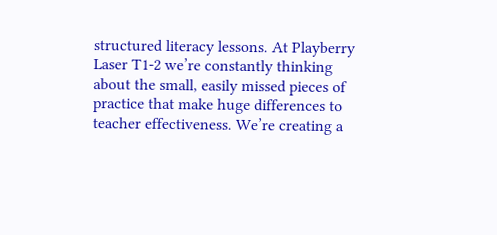structured literacy lessons. At Playberry Laser T1-2 we’re constantly thinking about the small, easily missed pieces of practice that make huge differences to teacher effectiveness. We’re creating a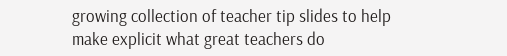growing collection of teacher tip slides to help make explicit what great teachers do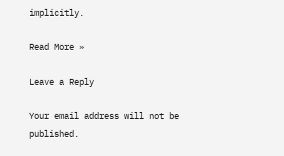implicitly.

Read More »

Leave a Reply

Your email address will not be published.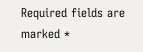Required fields are marked *